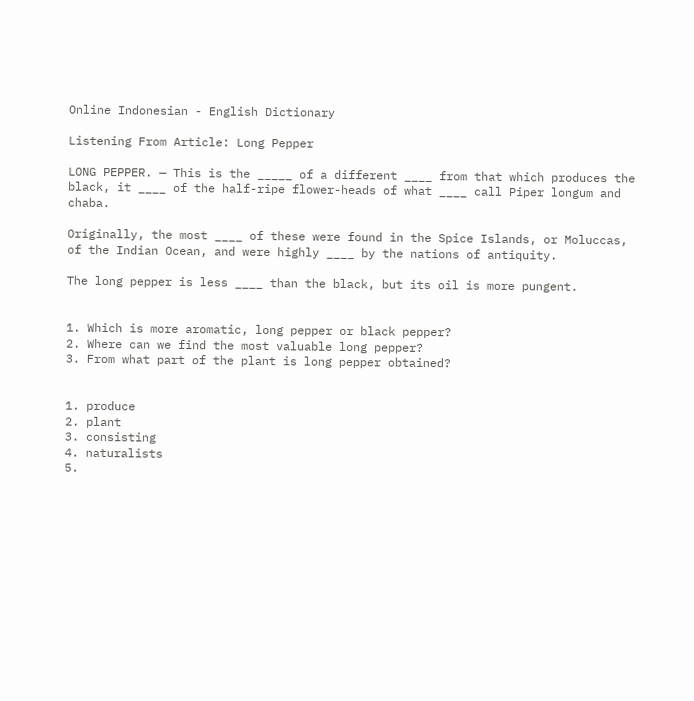Online Indonesian - English Dictionary

Listening From Article: Long Pepper

LONG PEPPER. — This is the _____ of a different ____ from that which produces the black, it ____ of the half-ripe flower-heads of what ____ call Piper longum and chaba.

Originally, the most ____ of these were found in the Spice Islands, or Moluccas, of the Indian Ocean, and were highly ____ by the nations of antiquity.

The long pepper is less ____ than the black, but its oil is more pungent.


1. Which is more aromatic, long pepper or black pepper?
2. Where can we find the most valuable long pepper?
3. From what part of the plant is long pepper obtained?


1. produce
2. plant
3. consisting
4. naturalists
5.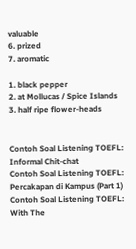valuable
6. prized
7. aromatic

1. black pepper
2. at Mollucas / Spice Islands
3. half ripe flower-heads


Contoh Soal Listening TOEFL: Informal Chit-chat
Contoh Soal Listening TOEFL: Percakapan di Kampus (Part 1)
Contoh Soal Listening TOEFL: With The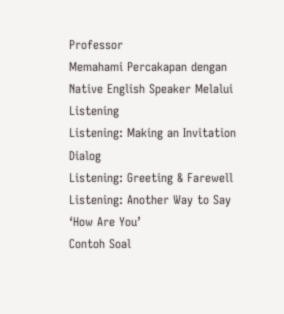Professor
Memahami Percakapan dengan Native English Speaker Melalui Listening
Listening: Making an Invitation Dialog
Listening: Greeting & Farewell
Listening: Another Way to Say ‘How Are You’
Contoh Soal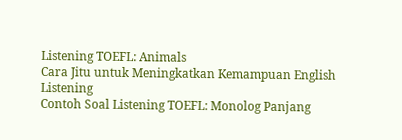Listening TOEFL: Animals
Cara Jitu untuk Meningkatkan Kemampuan English Listening
Contoh Soal Listening TOEFL: Monolog Panjang